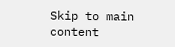Skip to main content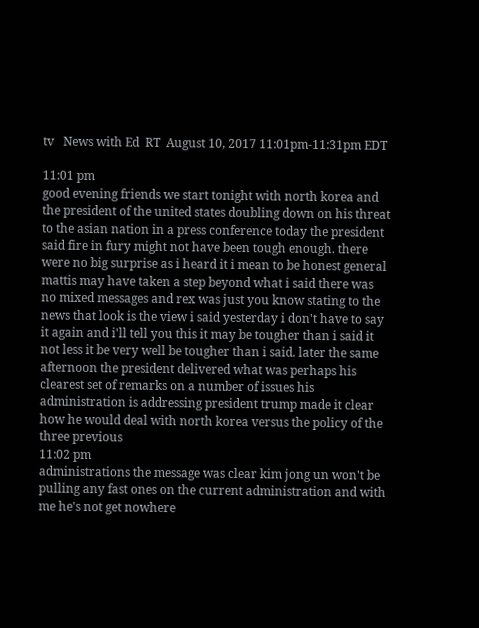tv   News with Ed  RT  August 10, 2017 11:01pm-11:31pm EDT

11:01 pm
good evening friends we start tonight with north korea and the president of the united states doubling down on his threat to the asian nation in a press conference today the president said fire in fury might not have been tough enough. there were no big surprise as i heard it i mean to be honest general mattis may have taken a step beyond what i said there was no mixed messages and rex was just you know stating to the news that look is the view i said yesterday i don't have to say it again and i'll tell you this it may be tougher than i said it not less it be very well be tougher than i said. later the same afternoon the president delivered what was perhaps his clearest set of remarks on a number of issues his administration is addressing president trump made it clear how he would deal with north korea versus the policy of the three previous
11:02 pm
administrations the message was clear kim jong un won't be pulling any fast ones on the current administration and with me he's not get nowhere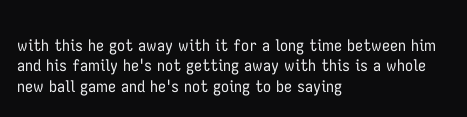with this he got away with it for a long time between him and his family he's not getting away with this is a whole new ball game and he's not going to be saying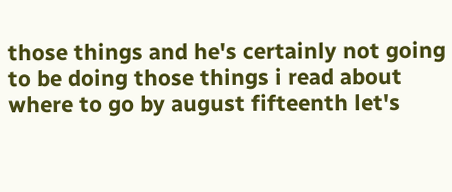those things and he's certainly not going to be doing those things i read about where to go by august fifteenth let's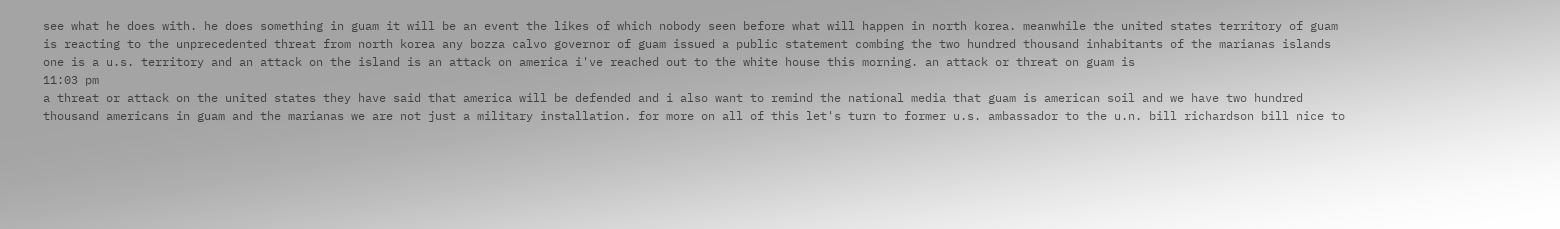see what he does with. he does something in guam it will be an event the likes of which nobody seen before what will happen in north korea. meanwhile the united states territory of guam is reacting to the unprecedented threat from north korea any bozza calvo governor of guam issued a public statement combing the two hundred thousand inhabitants of the marianas islands one is a u.s. territory and an attack on the island is an attack on america i've reached out to the white house this morning. an attack or threat on guam is
11:03 pm
a threat or attack on the united states they have said that america will be defended and i also want to remind the national media that guam is american soil and we have two hundred thousand americans in guam and the marianas we are not just a military installation. for more on all of this let's turn to former u.s. ambassador to the u.n. bill richardson bill nice to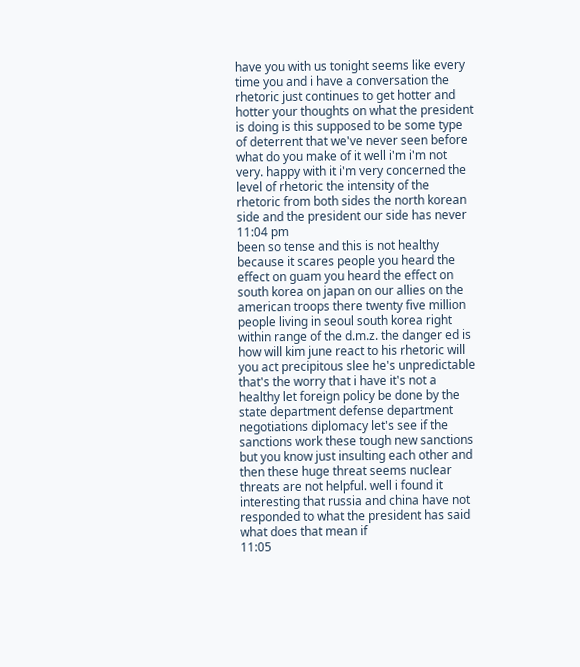have you with us tonight seems like every time you and i have a conversation the rhetoric just continues to get hotter and hotter your thoughts on what the president is doing is this supposed to be some type of deterrent that we've never seen before what do you make of it well i'm i'm not very. happy with it i'm very concerned the level of rhetoric the intensity of the rhetoric from both sides the north korean side and the president our side has never
11:04 pm
been so tense and this is not healthy because it scares people you heard the effect on guam you heard the effect on south korea on japan on our allies on the american troops there twenty five million people living in seoul south korea right within range of the d.m.z. the danger ed is how will kim june react to his rhetoric will you act precipitous slee he's unpredictable that's the worry that i have it's not a healthy let foreign policy be done by the state department defense department negotiations diplomacy let's see if the sanctions work these tough new sanctions but you know just insulting each other and then these huge threat seems nuclear threats are not helpful. well i found it interesting that russia and china have not responded to what the president has said what does that mean if
11:05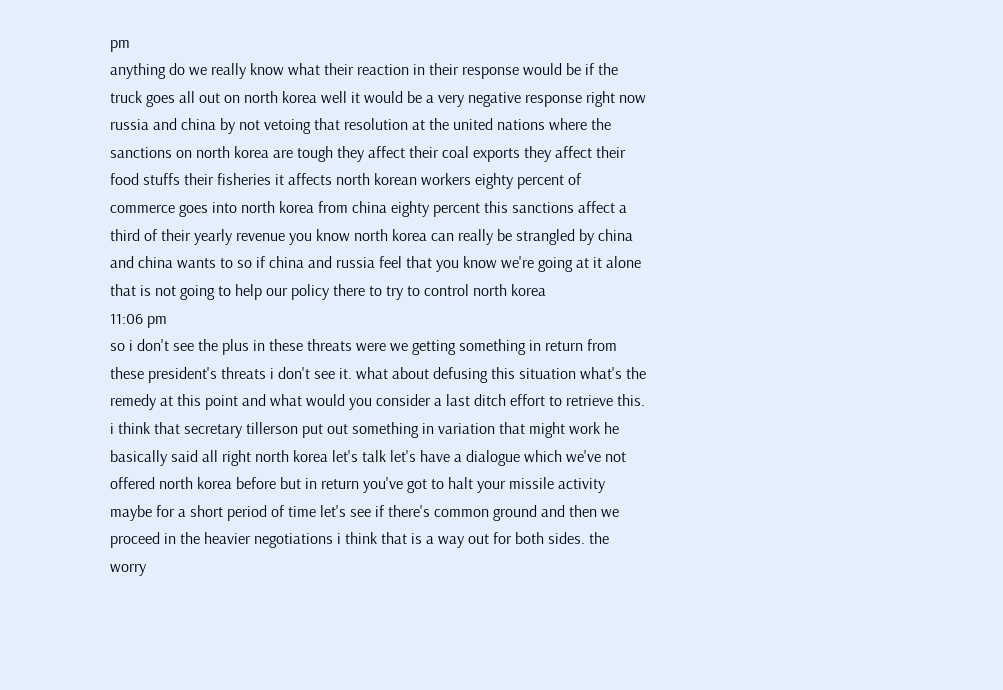pm
anything do we really know what their reaction in their response would be if the truck goes all out on north korea well it would be a very negative response right now russia and china by not vetoing that resolution at the united nations where the sanctions on north korea are tough they affect their coal exports they affect their food stuffs their fisheries it affects north korean workers eighty percent of commerce goes into north korea from china eighty percent this sanctions affect a third of their yearly revenue you know north korea can really be strangled by china and china wants to so if china and russia feel that you know we're going at it alone that is not going to help our policy there to try to control north korea
11:06 pm
so i don't see the plus in these threats were we getting something in return from these president's threats i don't see it. what about defusing this situation what's the remedy at this point and what would you consider a last ditch effort to retrieve this. i think that secretary tillerson put out something in variation that might work he basically said all right north korea let's talk let's have a dialogue which we've not offered north korea before but in return you've got to halt your missile activity maybe for a short period of time let's see if there's common ground and then we proceed in the heavier negotiations i think that is a way out for both sides. the worry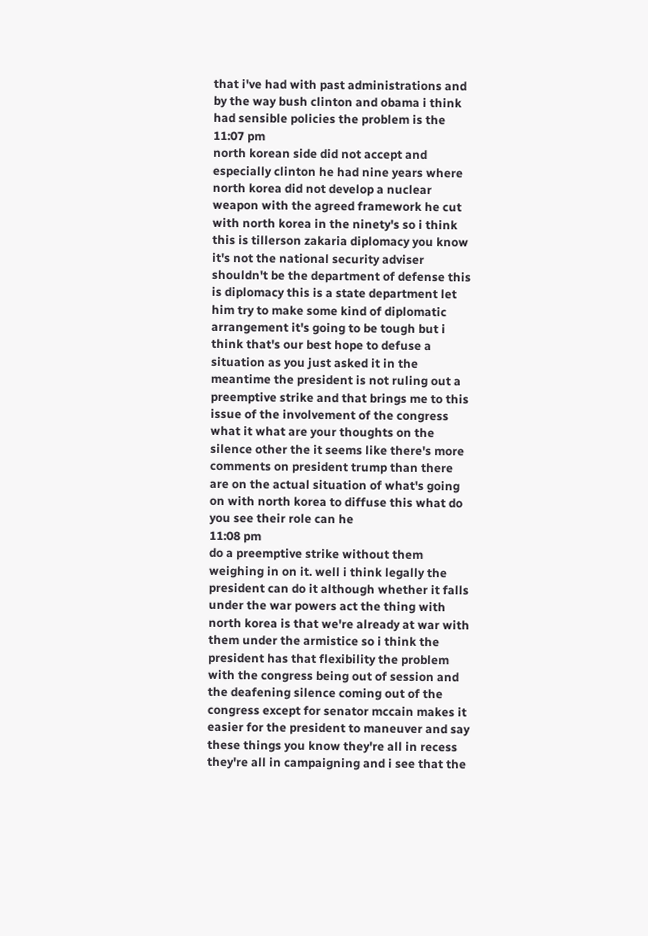that i've had with past administrations and by the way bush clinton and obama i think had sensible policies the problem is the
11:07 pm
north korean side did not accept and especially clinton he had nine years where north korea did not develop a nuclear weapon with the agreed framework he cut with north korea in the ninety's so i think this is tillerson zakaria diplomacy you know it's not the national security adviser shouldn't be the department of defense this is diplomacy this is a state department let him try to make some kind of diplomatic arrangement it's going to be tough but i think that's our best hope to defuse a situation as you just asked it in the meantime the president is not ruling out a preemptive strike and that brings me to this issue of the involvement of the congress what it what are your thoughts on the silence other the it seems like there's more comments on president trump than there are on the actual situation of what's going on with north korea to diffuse this what do you see their role can he
11:08 pm
do a preemptive strike without them weighing in on it. well i think legally the president can do it although whether it falls under the war powers act the thing with north korea is that we're already at war with them under the armistice so i think the president has that flexibility the problem with the congress being out of session and the deafening silence coming out of the congress except for senator mccain makes it easier for the president to maneuver and say these things you know they're all in recess they're all in campaigning and i see that the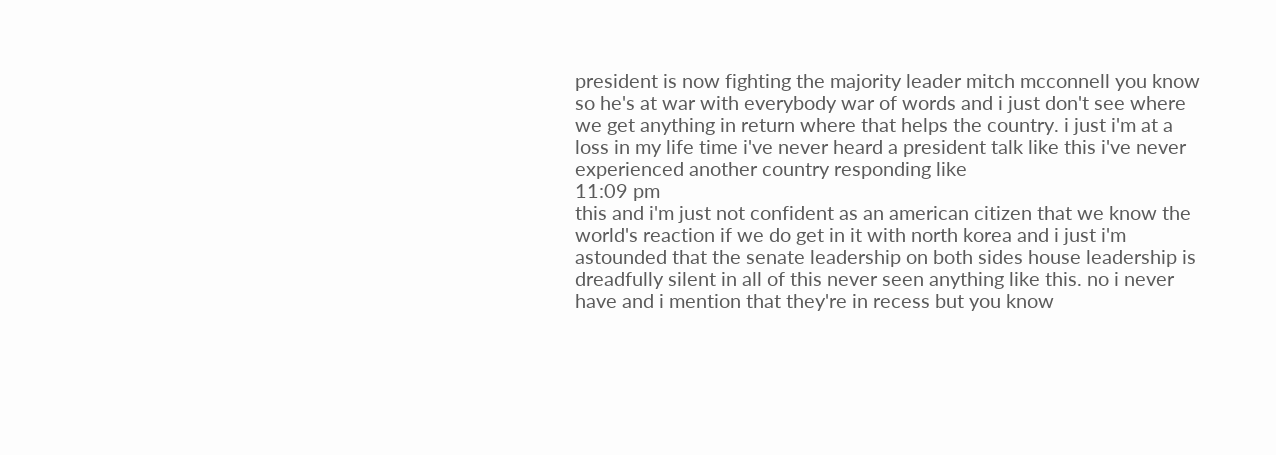president is now fighting the majority leader mitch mcconnell you know so he's at war with everybody war of words and i just don't see where we get anything in return where that helps the country. i just i'm at a loss in my life time i've never heard a president talk like this i've never experienced another country responding like
11:09 pm
this and i'm just not confident as an american citizen that we know the world's reaction if we do get in it with north korea and i just i'm astounded that the senate leadership on both sides house leadership is dreadfully silent in all of this never seen anything like this. no i never have and i mention that they're in recess but you know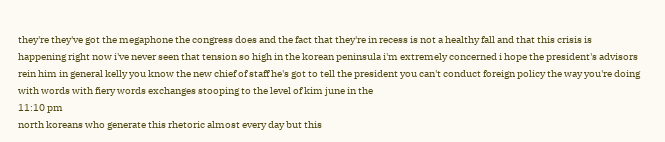they're they've got the megaphone the congress does and the fact that they're in recess is not a healthy fall and that this crisis is happening right now i've never seen that tension so high in the korean peninsula i'm extremely concerned i hope the president's advisors rein him in general kelly you know the new chief of staff he's got to tell the president you can't conduct foreign policy the way you're doing with words with fiery words exchanges stooping to the level of kim june in the
11:10 pm
north koreans who generate this rhetoric almost every day but this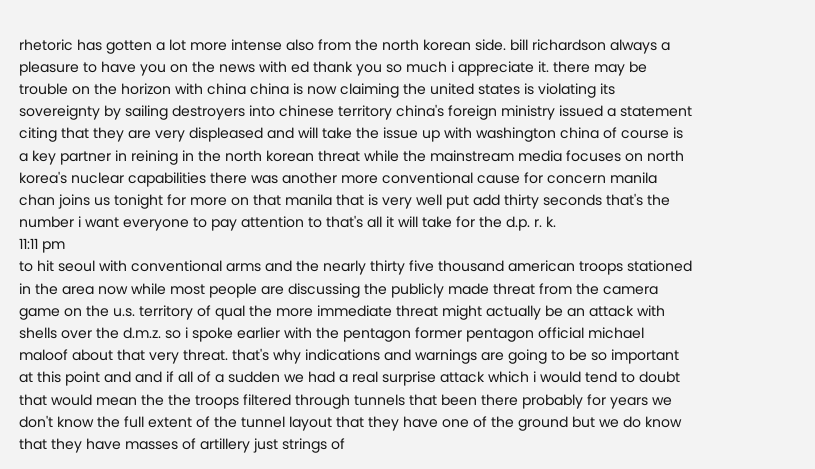rhetoric has gotten a lot more intense also from the north korean side. bill richardson always a pleasure to have you on the news with ed thank you so much i appreciate it. there may be trouble on the horizon with china china is now claiming the united states is violating its sovereignty by sailing destroyers into chinese territory china's foreign ministry issued a statement citing that they are very displeased and will take the issue up with washington china of course is a key partner in reining in the north korean threat while the mainstream media focuses on north korea's nuclear capabilities there was another more conventional cause for concern manila chan joins us tonight for more on that manila that is very well put add thirty seconds that's the number i want everyone to pay attention to that's all it will take for the d.p. r. k.
11:11 pm
to hit seoul with conventional arms and the nearly thirty five thousand american troops stationed in the area now while most people are discussing the publicly made threat from the camera game on the u.s. territory of qual the more immediate threat might actually be an attack with shells over the d.m.z. so i spoke earlier with the pentagon former pentagon official michael maloof about that very threat. that's why indications and warnings are going to be so important at this point and and if all of a sudden we had a real surprise attack which i would tend to doubt that would mean the the troops filtered through tunnels that been there probably for years we don't know the full extent of the tunnel layout that they have one of the ground but we do know that they have masses of artillery just strings of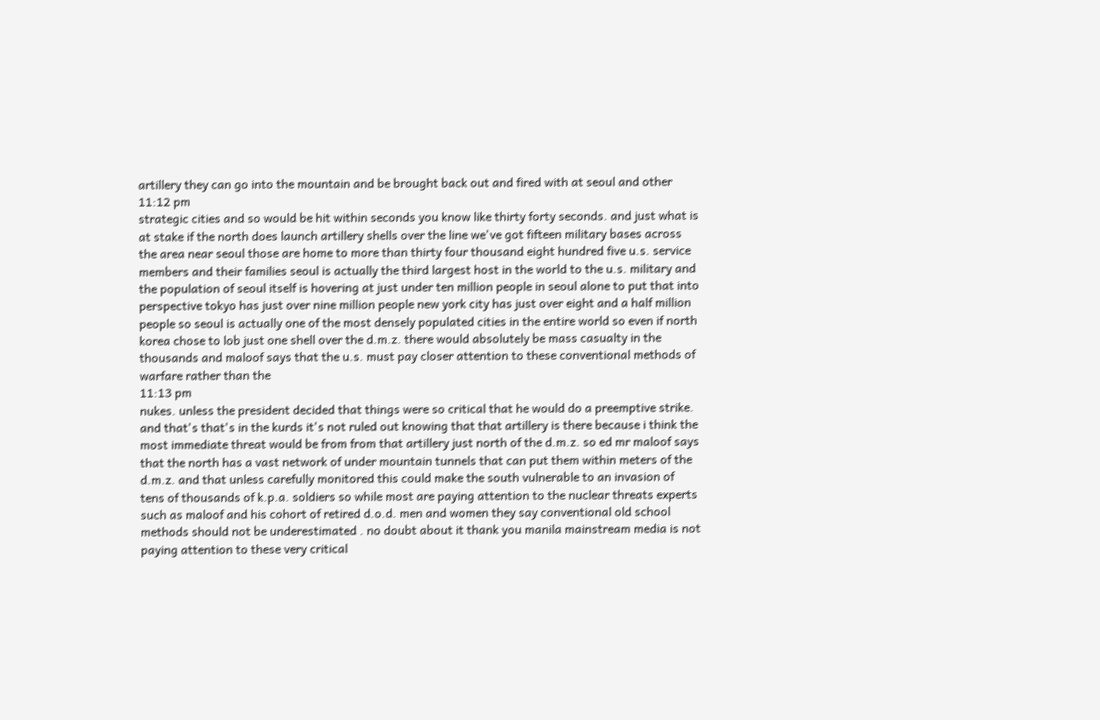artillery they can go into the mountain and be brought back out and fired with at seoul and other
11:12 pm
strategic cities and so would be hit within seconds you know like thirty forty seconds. and just what is at stake if the north does launch artillery shells over the line we've got fifteen military bases across the area near seoul those are home to more than thirty four thousand eight hundred five u.s. service members and their families seoul is actually the third largest host in the world to the u.s. military and the population of seoul itself is hovering at just under ten million people in seoul alone to put that into perspective tokyo has just over nine million people new york city has just over eight and a half million people so seoul is actually one of the most densely populated cities in the entire world so even if north korea chose to lob just one shell over the d.m.z. there would absolutely be mass casualty in the thousands and maloof says that the u.s. must pay closer attention to these conventional methods of warfare rather than the
11:13 pm
nukes. unless the president decided that things were so critical that he would do a preemptive strike. and that's that's in the kurds it's not ruled out knowing that that artillery is there because i think the most immediate threat would be from from that artillery just north of the d.m.z. so ed mr maloof says that the north has a vast network of under mountain tunnels that can put them within meters of the d.m.z. and that unless carefully monitored this could make the south vulnerable to an invasion of tens of thousands of k.p.a. soldiers so while most are paying attention to the nuclear threats experts such as maloof and his cohort of retired d.o.d. men and women they say conventional old school methods should not be underestimated . no doubt about it thank you manila mainstream media is not paying attention to these very critical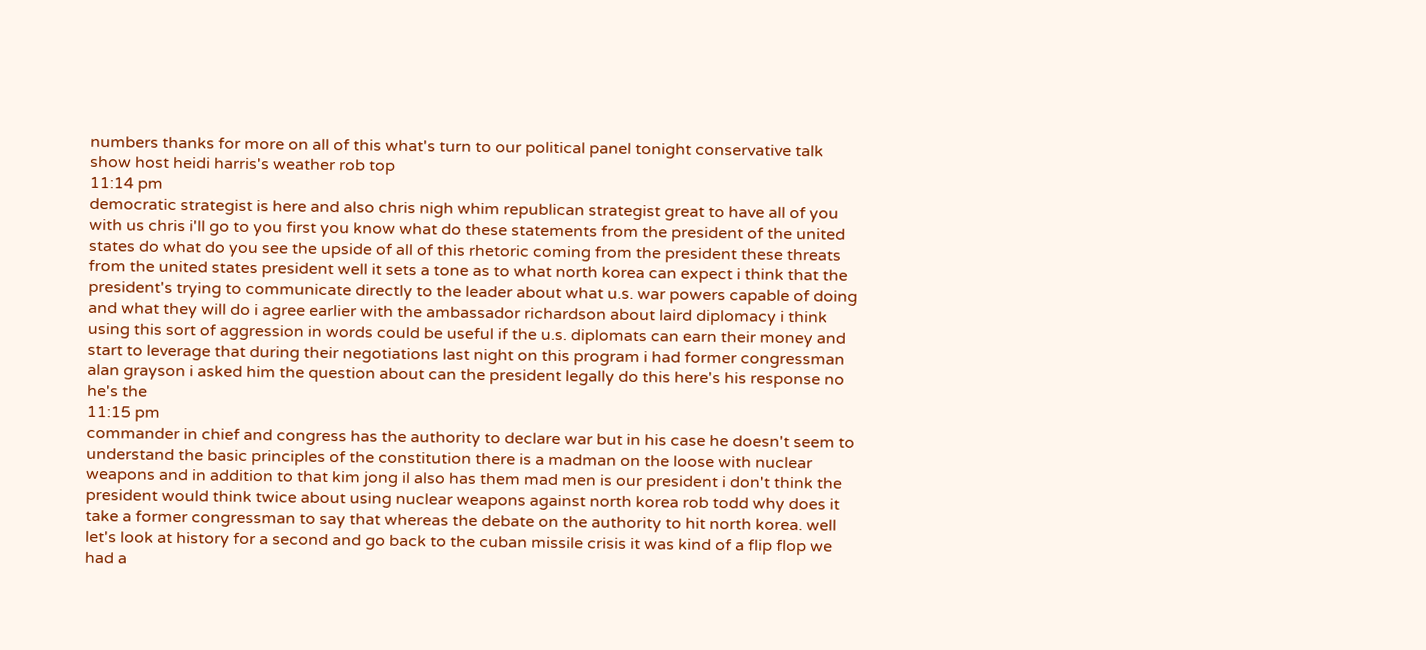numbers thanks for more on all of this what's turn to our political panel tonight conservative talk show host heidi harris's weather rob top
11:14 pm
democratic strategist is here and also chris nigh whim republican strategist great to have all of you with us chris i'll go to you first you know what do these statements from the president of the united states do what do you see the upside of all of this rhetoric coming from the president these threats from the united states president well it sets a tone as to what north korea can expect i think that the president's trying to communicate directly to the leader about what u.s. war powers capable of doing and what they will do i agree earlier with the ambassador richardson about laird diplomacy i think using this sort of aggression in words could be useful if the u.s. diplomats can earn their money and start to leverage that during their negotiations last night on this program i had former congressman alan grayson i asked him the question about can the president legally do this here's his response no he's the
11:15 pm
commander in chief and congress has the authority to declare war but in his case he doesn't seem to understand the basic principles of the constitution there is a madman on the loose with nuclear weapons and in addition to that kim jong il also has them mad men is our president i don't think the president would think twice about using nuclear weapons against north korea rob todd why does it take a former congressman to say that whereas the debate on the authority to hit north korea. well let's look at history for a second and go back to the cuban missile crisis it was kind of a flip flop we had a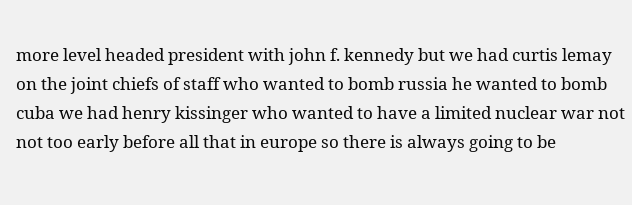more level headed president with john f. kennedy but we had curtis lemay on the joint chiefs of staff who wanted to bomb russia he wanted to bomb cuba we had henry kissinger who wanted to have a limited nuclear war not not too early before all that in europe so there is always going to be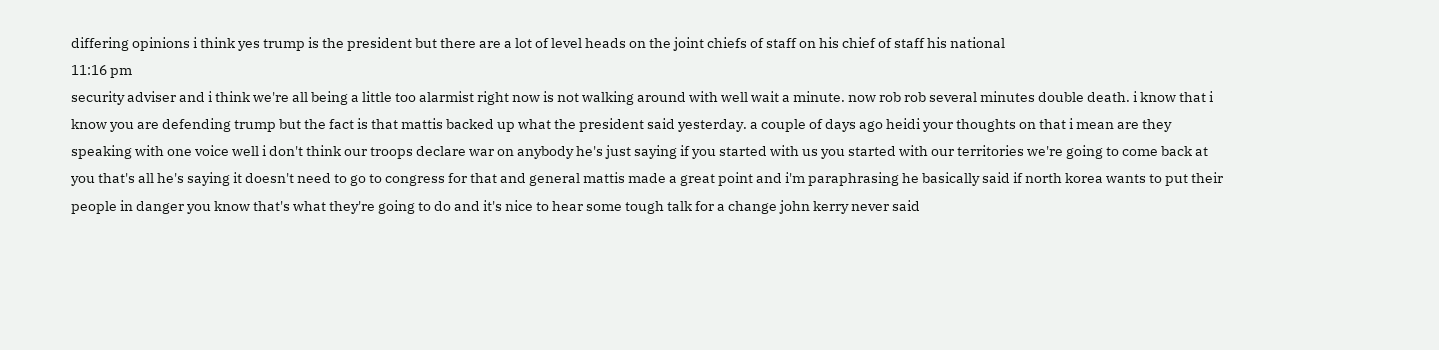differing opinions i think yes trump is the president but there are a lot of level heads on the joint chiefs of staff on his chief of staff his national
11:16 pm
security adviser and i think we're all being a little too alarmist right now is not walking around with well wait a minute. now rob rob several minutes double death. i know that i know you are defending trump but the fact is that mattis backed up what the president said yesterday. a couple of days ago heidi your thoughts on that i mean are they speaking with one voice well i don't think our troops declare war on anybody he's just saying if you started with us you started with our territories we're going to come back at you that's all he's saying it doesn't need to go to congress for that and general mattis made a great point and i'm paraphrasing he basically said if north korea wants to put their people in danger you know that's what they're going to do and it's nice to hear some tough talk for a change john kerry never said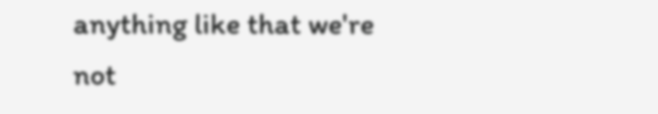anything like that we're not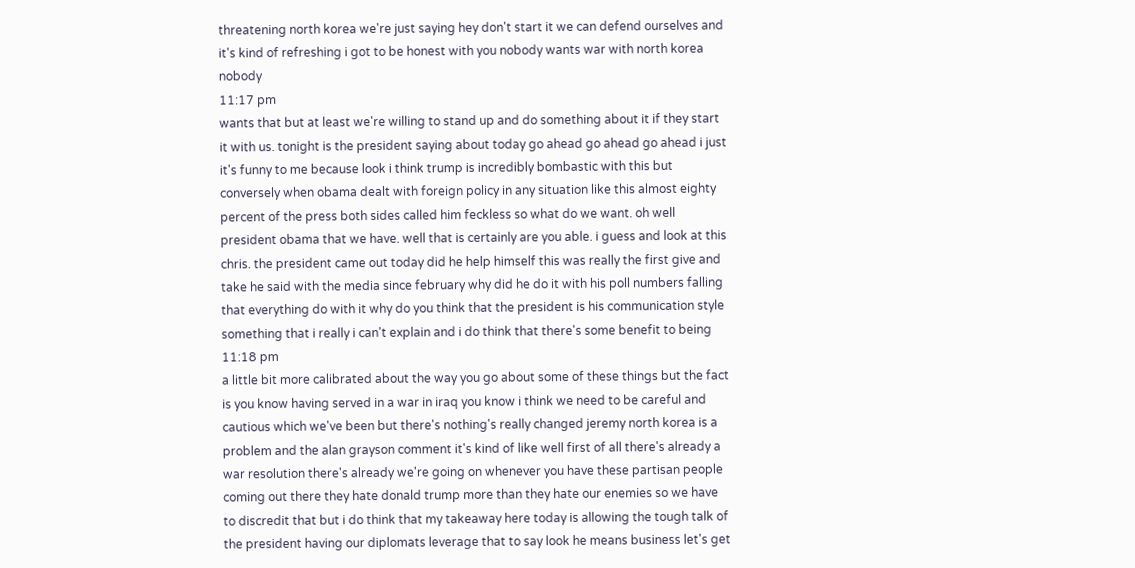threatening north korea we're just saying hey don't start it we can defend ourselves and it's kind of refreshing i got to be honest with you nobody wants war with north korea nobody
11:17 pm
wants that but at least we're willing to stand up and do something about it if they start it with us. tonight is the president saying about today go ahead go ahead go ahead i just it's funny to me because look i think trump is incredibly bombastic with this but conversely when obama dealt with foreign policy in any situation like this almost eighty percent of the press both sides called him feckless so what do we want. oh well president obama that we have. well that is certainly are you able. i guess and look at this chris. the president came out today did he help himself this was really the first give and take he said with the media since february why did he do it with his poll numbers falling that everything do with it why do you think that the president is his communication style something that i really i can't explain and i do think that there's some benefit to being
11:18 pm
a little bit more calibrated about the way you go about some of these things but the fact is you know having served in a war in iraq you know i think we need to be careful and cautious which we've been but there's nothing's really changed jeremy north korea is a problem and the alan grayson comment it's kind of like well first of all there's already a war resolution there's already we're going on whenever you have these partisan people coming out there they hate donald trump more than they hate our enemies so we have to discredit that but i do think that my takeaway here today is allowing the tough talk of the president having our diplomats leverage that to say look he means business let's get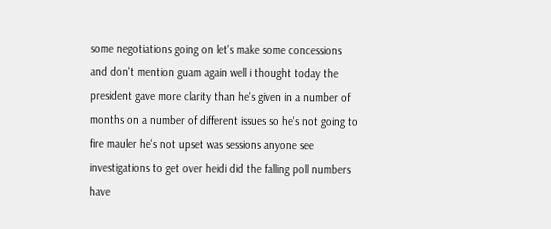some negotiations going on let's make some concessions and don't mention guam again well i thought today the president gave more clarity than he's given in a number of months on a number of different issues so he's not going to fire mauler he's not upset was sessions anyone see investigations to get over heidi did the falling poll numbers have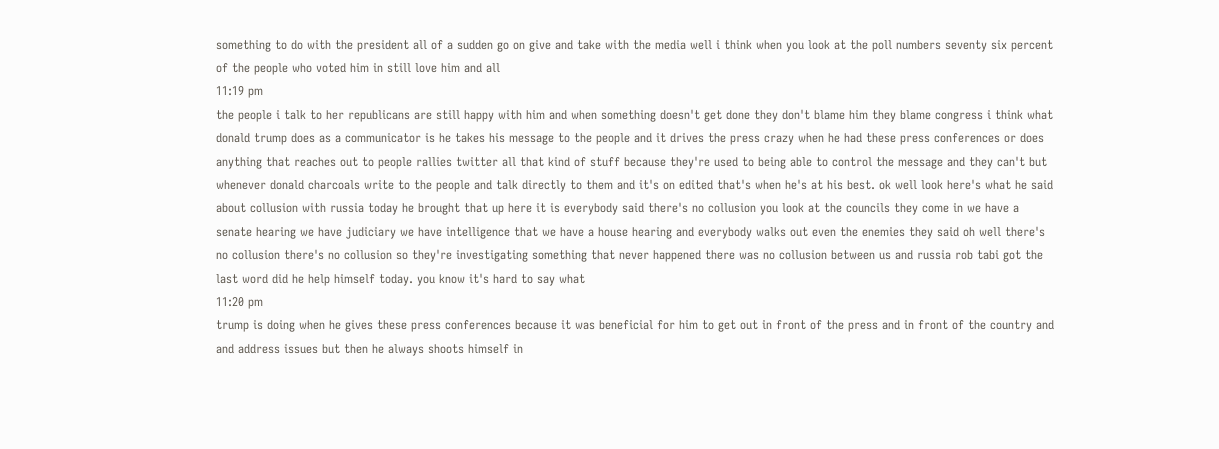something to do with the president all of a sudden go on give and take with the media well i think when you look at the poll numbers seventy six percent of the people who voted him in still love him and all
11:19 pm
the people i talk to her republicans are still happy with him and when something doesn't get done they don't blame him they blame congress i think what donald trump does as a communicator is he takes his message to the people and it drives the press crazy when he had these press conferences or does anything that reaches out to people rallies twitter all that kind of stuff because they're used to being able to control the message and they can't but whenever donald charcoals write to the people and talk directly to them and it's on edited that's when he's at his best. ok well look here's what he said about collusion with russia today he brought that up here it is everybody said there's no collusion you look at the councils they come in we have a senate hearing we have judiciary we have intelligence that we have a house hearing and everybody walks out even the enemies they said oh well there's no collusion there's no collusion so they're investigating something that never happened there was no collusion between us and russia rob tabi got the last word did he help himself today. you know it's hard to say what
11:20 pm
trump is doing when he gives these press conferences because it was beneficial for him to get out in front of the press and in front of the country and and address issues but then he always shoots himself in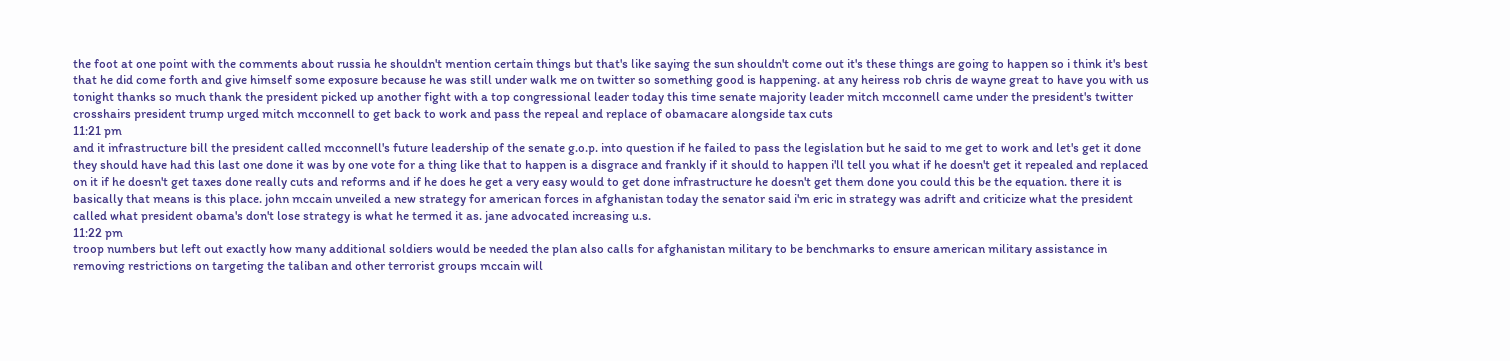the foot at one point with the comments about russia he shouldn't mention certain things but that's like saying the sun shouldn't come out it's these things are going to happen so i think it's best that he did come forth and give himself some exposure because he was still under walk me on twitter so something good is happening. at any heiress rob chris de wayne great to have you with us tonight thanks so much thank the president picked up another fight with a top congressional leader today this time senate majority leader mitch mcconnell came under the president's twitter crosshairs president trump urged mitch mcconnell to get back to work and pass the repeal and replace of obamacare alongside tax cuts
11:21 pm
and it infrastructure bill the president called mcconnell's future leadership of the senate g.o.p. into question if he failed to pass the legislation but he said to me get to work and let's get it done they should have had this last one done it was by one vote for a thing like that to happen is a disgrace and frankly if it should to happen i'll tell you what if he doesn't get it repealed and replaced on it if he doesn't get taxes done really cuts and reforms and if he does he get a very easy would to get done infrastructure he doesn't get them done you could this be the equation. there it is basically that means is this place. john mccain unveiled a new strategy for american forces in afghanistan today the senator said i'm eric in strategy was adrift and criticize what the president called what president obama's don't lose strategy is what he termed it as. jane advocated increasing u.s.
11:22 pm
troop numbers but left out exactly how many additional soldiers would be needed the plan also calls for afghanistan military to be benchmarks to ensure american military assistance in removing restrictions on targeting the taliban and other terrorist groups mccain will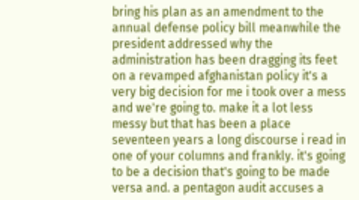bring his plan as an amendment to the annual defense policy bill meanwhile the president addressed why the administration has been dragging its feet on a revamped afghanistan policy it's a very big decision for me i took over a mess and we're going to. make it a lot less messy but that has been a place seventeen years a long discourse i read in one of your columns and frankly. it's going to be a decision that's going to be made versa and. a pentagon audit accuses a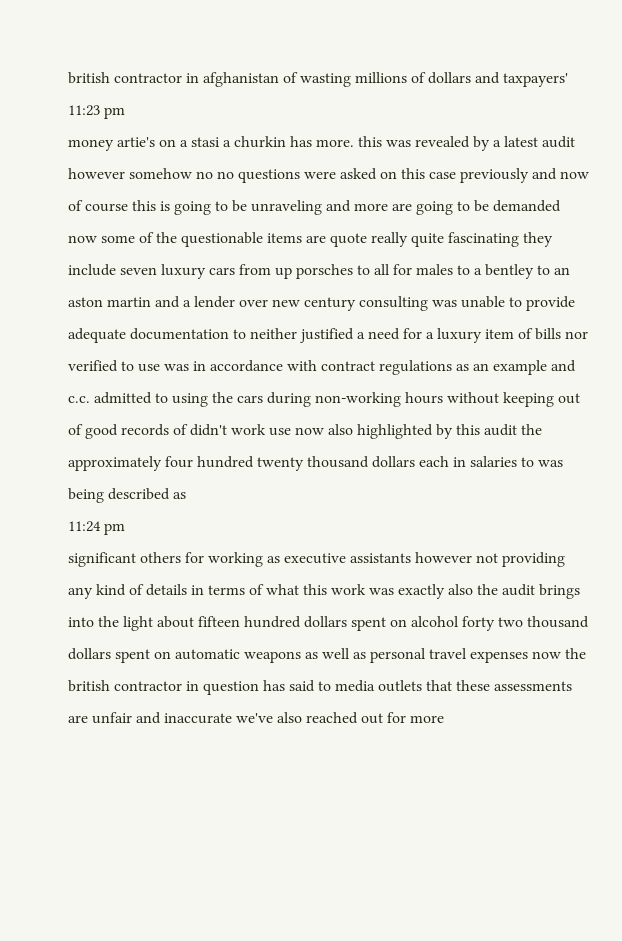british contractor in afghanistan of wasting millions of dollars and taxpayers'
11:23 pm
money artie's on a stasi a churkin has more. this was revealed by a latest audit however somehow no no questions were asked on this case previously and now of course this is going to be unraveling and more are going to be demanded now some of the questionable items are quote really quite fascinating they include seven luxury cars from up porsches to all for males to a bentley to an aston martin and a lender over new century consulting was unable to provide adequate documentation to neither justified a need for a luxury item of bills nor verified to use was in accordance with contract regulations as an example and c.c. admitted to using the cars during non-working hours without keeping out of good records of didn't work use now also highlighted by this audit the approximately four hundred twenty thousand dollars each in salaries to was being described as
11:24 pm
significant others for working as executive assistants however not providing any kind of details in terms of what this work was exactly also the audit brings into the light about fifteen hundred dollars spent on alcohol forty two thousand dollars spent on automatic weapons as well as personal travel expenses now the british contractor in question has said to media outlets that these assessments are unfair and inaccurate we've also reached out for more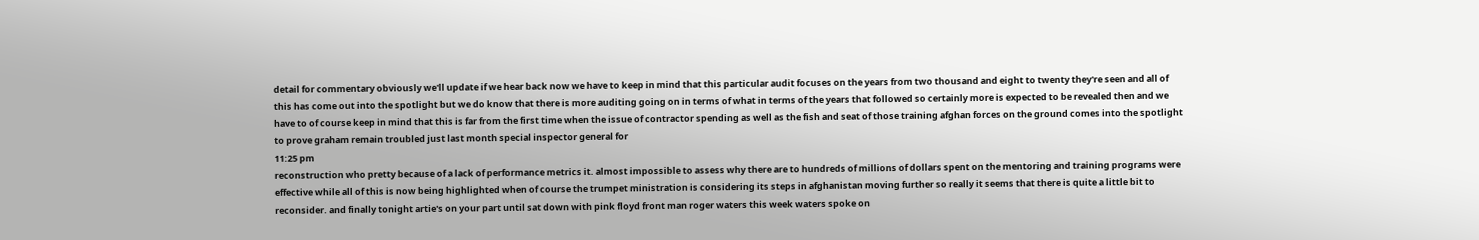detail for commentary obviously we'll update if we hear back now we have to keep in mind that this particular audit focuses on the years from two thousand and eight to twenty they're seen and all of this has come out into the spotlight but we do know that there is more auditing going on in terms of what in terms of the years that followed so certainly more is expected to be revealed then and we have to of course keep in mind that this is far from the first time when the issue of contractor spending as well as the fish and seat of those training afghan forces on the ground comes into the spotlight to prove graham remain troubled just last month special inspector general for
11:25 pm
reconstruction who pretty because of a lack of performance metrics it. almost impossible to assess why there are to hundreds of millions of dollars spent on the mentoring and training programs were effective while all of this is now being highlighted when of course the trumpet ministration is considering its steps in afghanistan moving further so really it seems that there is quite a little bit to reconsider. and finally tonight artie's on your part until sat down with pink floyd front man roger waters this week waters spoke on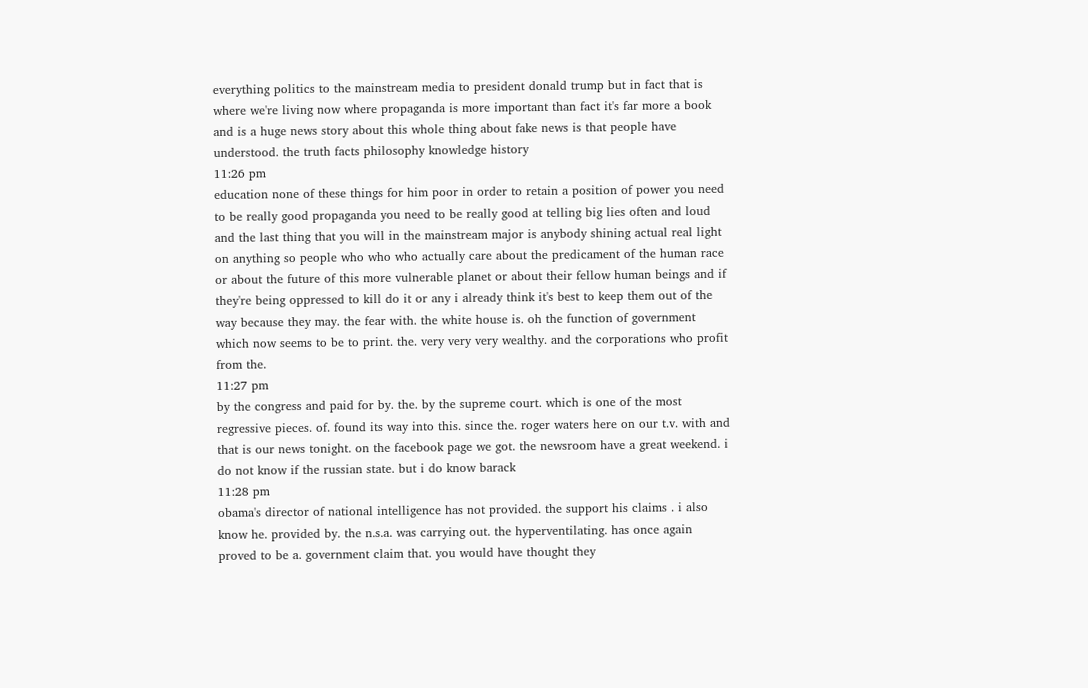everything politics to the mainstream media to president donald trump but in fact that is where we're living now where propaganda is more important than fact it's far more a book and is a huge news story about this whole thing about fake news is that people have understood. the truth facts philosophy knowledge history
11:26 pm
education none of these things for him poor in order to retain a position of power you need to be really good propaganda you need to be really good at telling big lies often and loud and the last thing that you will in the mainstream major is anybody shining actual real light on anything so people who who who actually care about the predicament of the human race or about the future of this more vulnerable planet or about their fellow human beings and if they're being oppressed to kill do it or any i already think it's best to keep them out of the way because they may. the fear with. the white house is. oh the function of government which now seems to be to print. the. very very very wealthy. and the corporations who profit from the.
11:27 pm
by the congress and paid for by. the. by the supreme court. which is one of the most regressive pieces. of. found its way into this. since the. roger waters here on our t.v. with and that is our news tonight. on the facebook page we got. the newsroom have a great weekend. i do not know if the russian state. but i do know barack
11:28 pm
obama's director of national intelligence has not provided. the support his claims . i also know he. provided by. the n.s.a. was carrying out. the hyperventilating. has once again proved to be a. government claim that. you would have thought they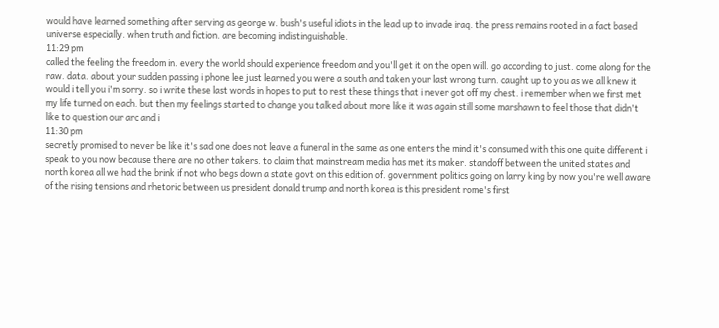would have learned something after serving as george w. bush's useful idiots in the lead up to invade iraq. the press remains rooted in a fact based universe especially. when truth and fiction. are becoming indistinguishable.
11:29 pm
called the feeling the freedom in. every the world should experience freedom and you'll get it on the open will. go according to just. come along for the raw. data. about your sudden passing i phone lee just learned you were a south and taken your last wrong turn. caught up to you as we all knew it would i tell you i'm sorry. so i write these last words in hopes to put to rest these things that i never got off my chest. i remember when we first met my life turned on each. but then my feelings started to change you talked about more like it was again still some marshawn to feel those that didn't like to question our arc and i
11:30 pm
secretly promised to never be like it's sad one does not leave a funeral in the same as one enters the mind it's consumed with this one quite different i speak to you now because there are no other takers. to claim that mainstream media has met its maker. standoff between the united states and north korea all we had the brink if not who begs down a state govt on this edition of. government politics going on larry king by now you're well aware of the rising tensions and rhetoric between us president donald trump and north korea is this president rome's first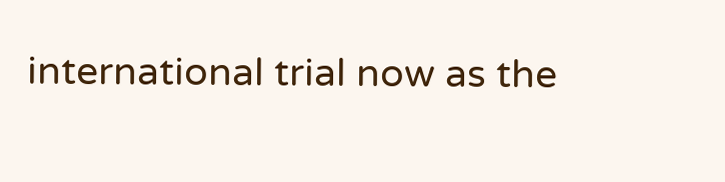international trial now as the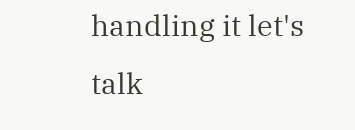handling it let's talk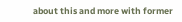about this and more with former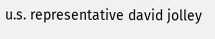u.s. representative david jolley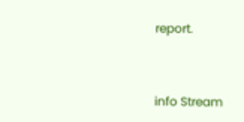report.


info Stream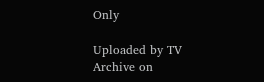Only

Uploaded by TV Archive on